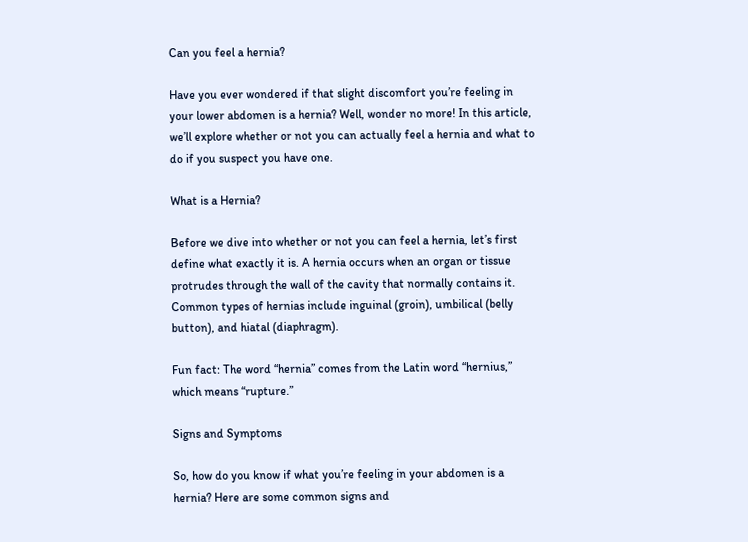Can you feel a hernia?

Have you ever wondered if that slight discomfort you’re feeling in your lower abdomen is a hernia? Well, wonder no more! In this article, we’ll explore whether or not you can actually feel a hernia and what to do if you suspect you have one.

What is a Hernia?

Before we dive into whether or not you can feel a hernia, let’s first define what exactly it is. A hernia occurs when an organ or tissue protrudes through the wall of the cavity that normally contains it. Common types of hernias include inguinal (groin), umbilical (belly button), and hiatal (diaphragm).

Fun fact: The word “hernia” comes from the Latin word “hernius,” which means “rupture.”

Signs and Symptoms

So, how do you know if what you’re feeling in your abdomen is a hernia? Here are some common signs and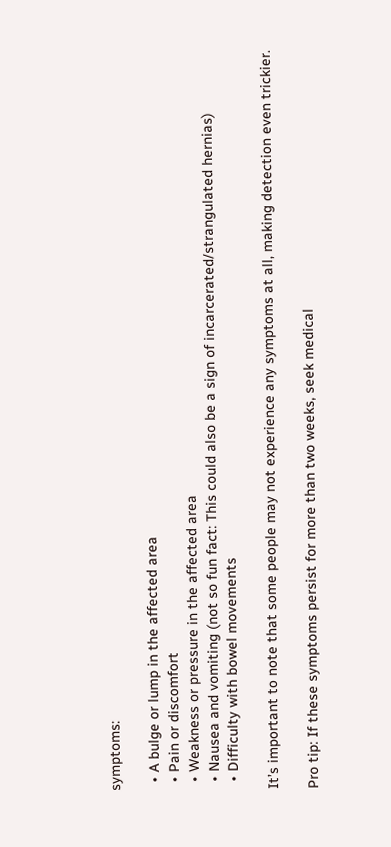symptoms:

  • A bulge or lump in the affected area
  • Pain or discomfort
  • Weakness or pressure in the affected area
  • Nausea and vomiting (not so fun fact: This could also be a sign of incarcerated/strangulated hernias)
  • Difficulty with bowel movements

It’s important to note that some people may not experience any symptoms at all, making detection even trickier.

Pro tip: If these symptoms persist for more than two weeks, seek medical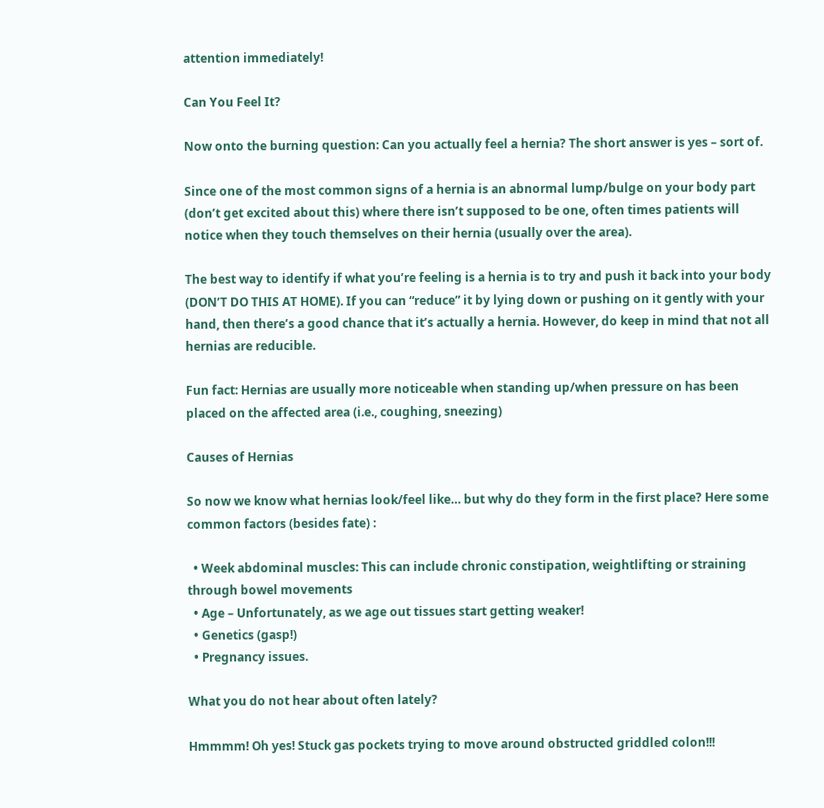attention immediately!

Can You Feel It?

Now onto the burning question: Can you actually feel a hernia? The short answer is yes – sort of.

Since one of the most common signs of a hernia is an abnormal lump/bulge on your body part (don’t get excited about this) where there isn’t supposed to be one, often times patients will notice when they touch themselves on their hernia (usually over the area).

The best way to identify if what you’re feeling is a hernia is to try and push it back into your body (DON’T DO THIS AT HOME). If you can “reduce” it by lying down or pushing on it gently with your hand, then there’s a good chance that it’s actually a hernia. However, do keep in mind that not all hernias are reducible.

Fun fact: Hernias are usually more noticeable when standing up/when pressure on has been placed on the affected area (i.e., coughing, sneezing)

Causes of Hernias

So now we know what hernias look/feel like… but why do they form in the first place? Here some common factors (besides fate) :

  • Week abdominal muscles: This can include chronic constipation, weightlifting or straining through bowel movements
  • Age – Unfortunately, as we age out tissues start getting weaker!
  • Genetics (gasp!)
  • Pregnancy issues.

What you do not hear about often lately?

Hmmmm! Oh yes! Stuck gas pockets trying to move around obstructed griddled colon!!!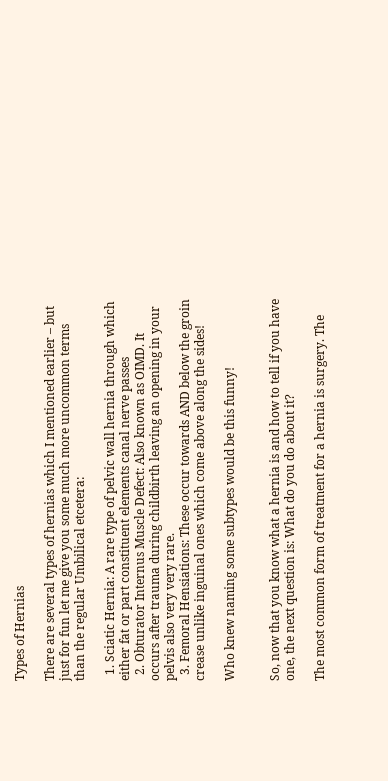Types of Hernias

There are several types of hernias which I mentioned earlier – but just for fun let me give you some much more uncommon terms than the regular Umbilical etcetera:

  1. Sciatic Hernia: A rare type of pelvic wall hernia through which either fat or part constituent elements canal nerve passes
  2. Obturator Internus Muscle Defect: Also known as OIMD. It occurs after trauma during childbirth leaving an opening in your pelvis also very very rare.
  3. Femoral Hensiations: These occur towards AND below the groin crease unlike inguinal ones which come above along the sides!

Who knew naming some subtypes would be this funny!


So, now that you know what a hernia is and how to tell if you have one, the next question is: What do you do about it?

The most common form of treatment for a hernia is surgery. The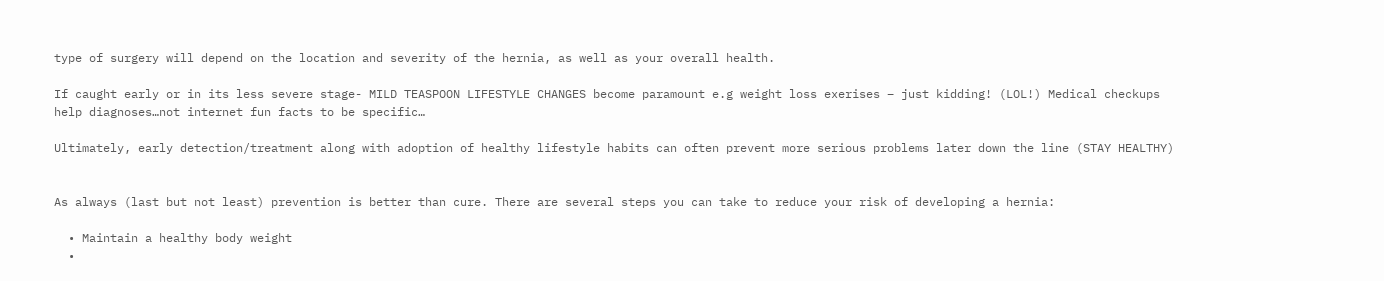type of surgery will depend on the location and severity of the hernia, as well as your overall health.

If caught early or in its less severe stage- MILD TEASPOON LIFESTYLE CHANGES become paramount e.g weight loss exerises – just kidding! (LOL!) Medical checkups help diagnoses…not internet fun facts to be specific…

Ultimately, early detection/treatment along with adoption of healthy lifestyle habits can often prevent more serious problems later down the line (STAY HEALTHY)


As always (last but not least) prevention is better than cure. There are several steps you can take to reduce your risk of developing a hernia:

  • Maintain a healthy body weight
  •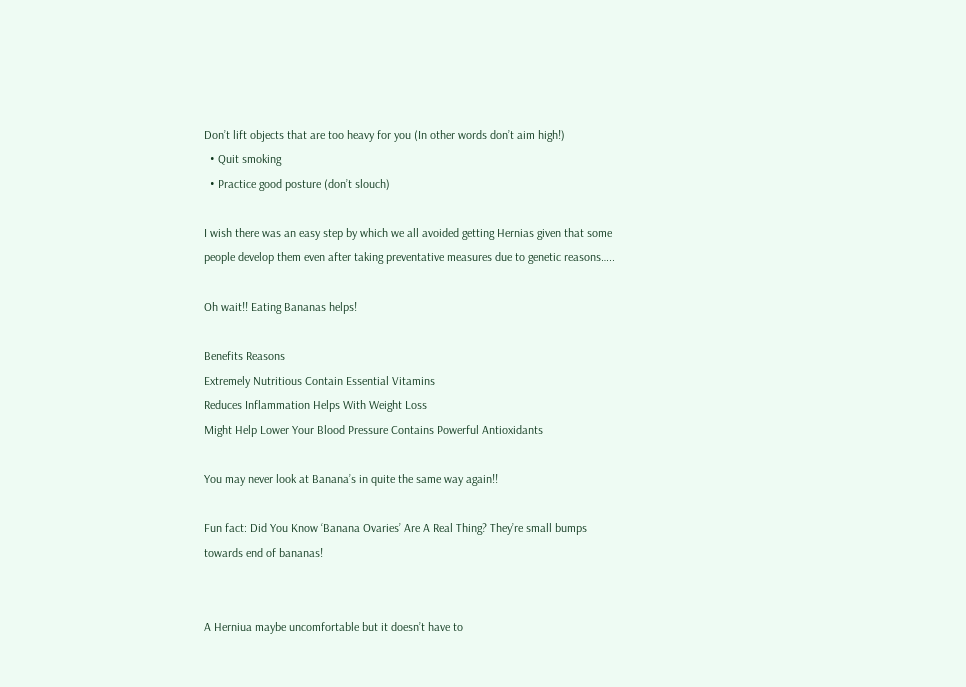Don’t lift objects that are too heavy for you (In other words don’t aim high!)
  • Quit smoking
  • Practice good posture (don’t slouch)

I wish there was an easy step by which we all avoided getting Hernias given that some people develop them even after taking preventative measures due to genetic reasons…..

Oh wait!! Eating Bananas helps!

Benefits Reasons
Extremely Nutritious Contain Essential Vitamins
Reduces Inflammation Helps With Weight Loss
Might Help Lower Your Blood Pressure Contains Powerful Antioxidants

You may never look at Banana’s in quite the same way again!!

Fun fact: Did You Know ‘Banana Ovaries’ Are A Real Thing? They’re small bumps towards end of bananas!


A Herniua maybe uncomfortable but it doesn’t have to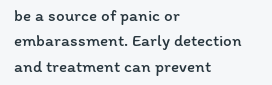be a source of panic or embarassment. Early detection and treatment can prevent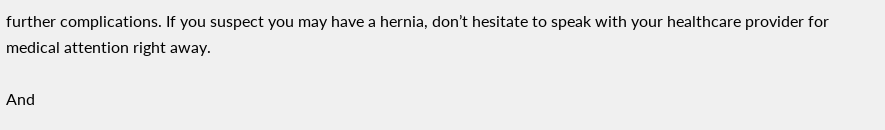further complications. If you suspect you may have a hernia, don’t hesitate to speak with your healthcare provider for medical attention right away.

And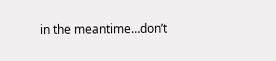in the meantime…don’t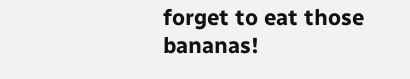forget to eat those bananas!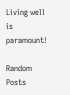Living well is paramount!

Random Posts